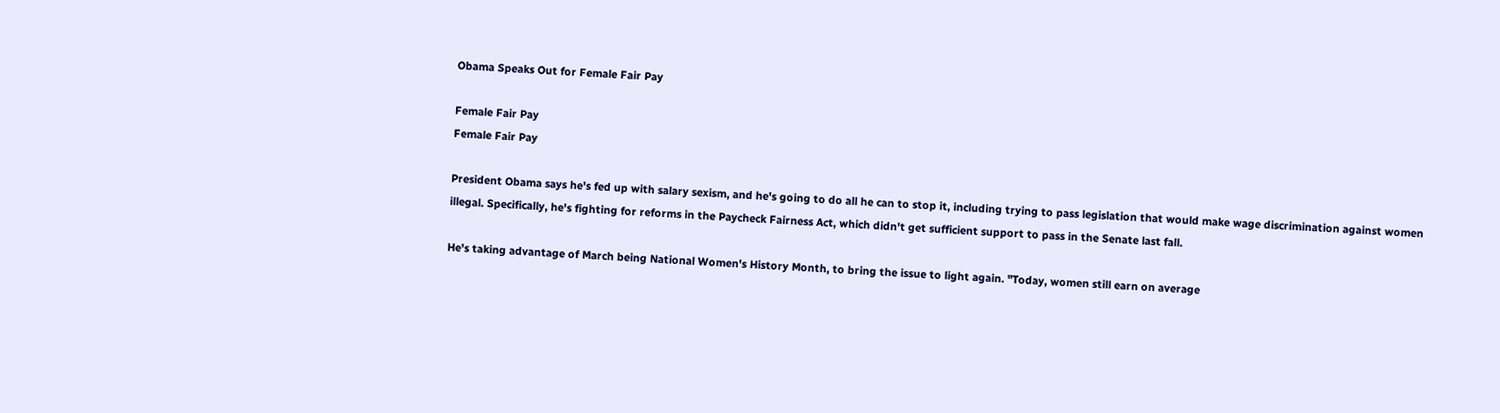Obama Speaks Out for Female Fair Pay

Female Fair Pay
Female Fair Pay

President Obama says he's fed up with salary sexism, and he's going to do all he can to stop it, including trying to pass legislation that would make wage discrimination against women illegal. Specifically, he's fighting for reforms in the Paycheck Fairness Act, which didn't get sufficient support to pass in the Senate last fall.

He's taking advantage of March being National Women's History Month, to bring the issue to light again. "Today, women still earn on average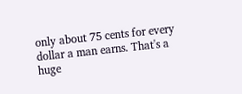only about 75 cents for every dollar a man earns. That's a huge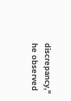discrepancy," he observed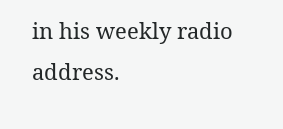in his weekly radio address.